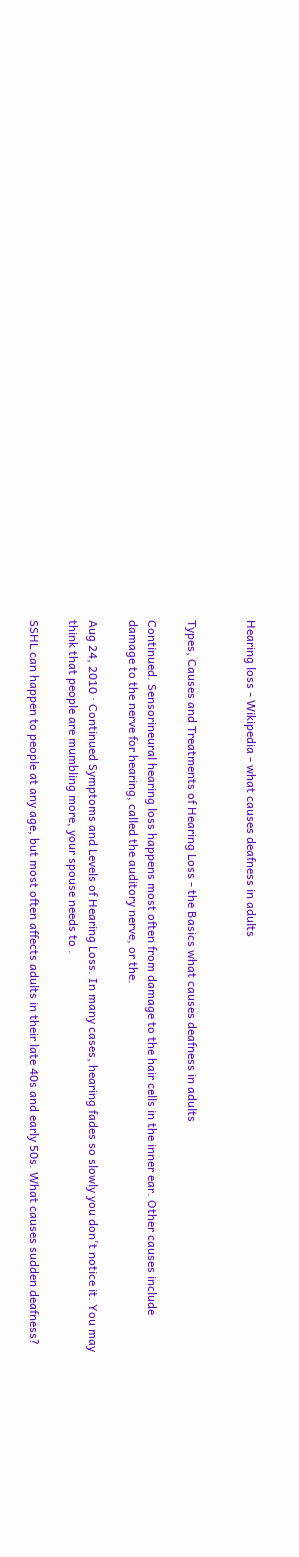Hearing loss - Wikipedia - what causes deafness in adults


Types, Causes and Treatments of Hearing Loss - the Basics what causes deafness in adults

Continued. Sensorineural hearing loss happens most often from damage to the hair cells in the inner ear. Other causes include damage to the nerve for hearing, called the auditory nerve, or the.

Aug 24, 2010 · Continued Symptoms and Levels of Hearing Loss. In many cases, hearing fades so slowly you don't notice it. You may think that people are mumbling more, your spouse needs to .

SSHL can happen to people at any age, but most often affects adults in their late 40s and early 50s. What causes sudden deafness?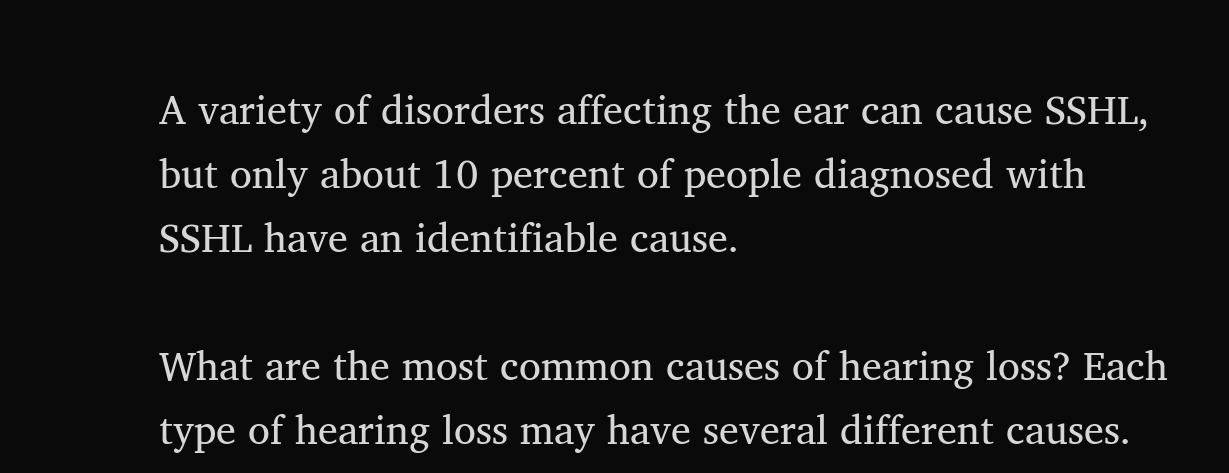A variety of disorders affecting the ear can cause SSHL, but only about 10 percent of people diagnosed with SSHL have an identifiable cause.

What are the most common causes of hearing loss? Each type of hearing loss may have several different causes.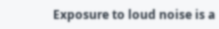Exposure to loud noise is a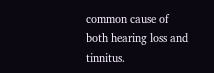common cause of both hearing loss and tinnitus.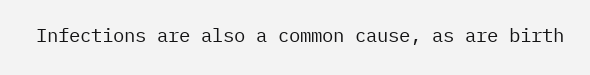Infections are also a common cause, as are birth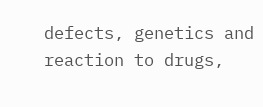defects, genetics and reaction to drugs,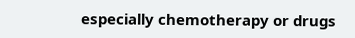especially chemotherapy or drugs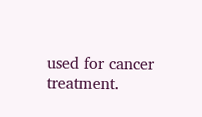used for cancer treatment.